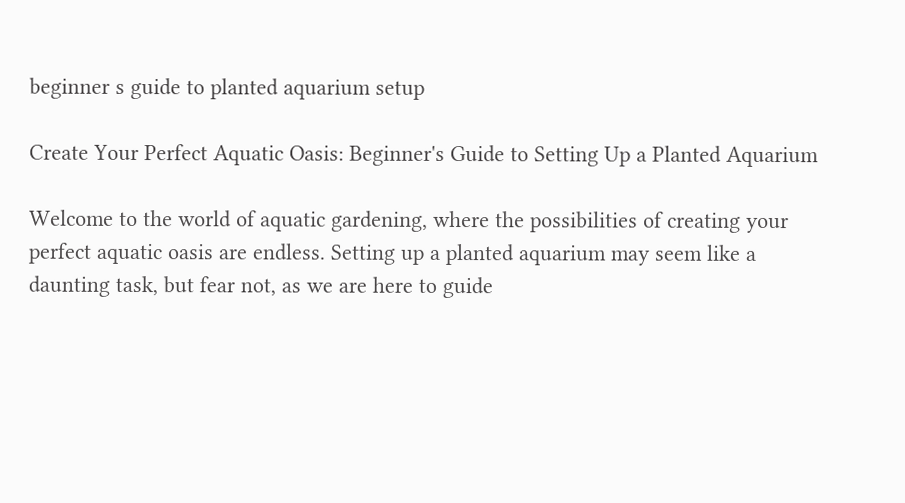beginner s guide to planted aquarium setup

Create Your Perfect Aquatic Oasis: Beginner's Guide to Setting Up a Planted Aquarium

Welcome to the world of aquatic gardening, where the possibilities of creating your perfect aquatic oasis are endless. Setting up a planted aquarium may seem like a daunting task, but fear not, as we are here to guide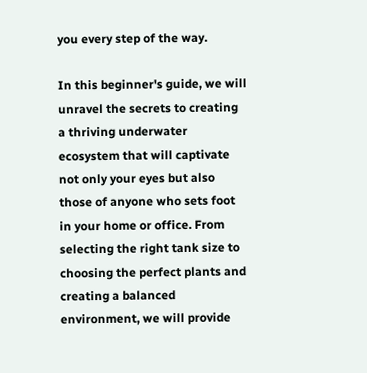you every step of the way.

In this beginner's guide, we will unravel the secrets to creating a thriving underwater ecosystem that will captivate not only your eyes but also those of anyone who sets foot in your home or office. From selecting the right tank size to choosing the perfect plants and creating a balanced environment, we will provide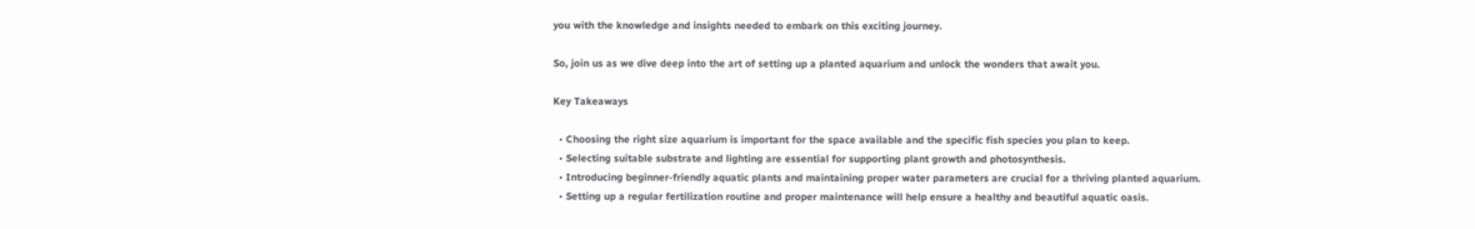you with the knowledge and insights needed to embark on this exciting journey.

So, join us as we dive deep into the art of setting up a planted aquarium and unlock the wonders that await you.

Key Takeaways

  • Choosing the right size aquarium is important for the space available and the specific fish species you plan to keep.
  • Selecting suitable substrate and lighting are essential for supporting plant growth and photosynthesis.
  • Introducing beginner-friendly aquatic plants and maintaining proper water parameters are crucial for a thriving planted aquarium.
  • Setting up a regular fertilization routine and proper maintenance will help ensure a healthy and beautiful aquatic oasis.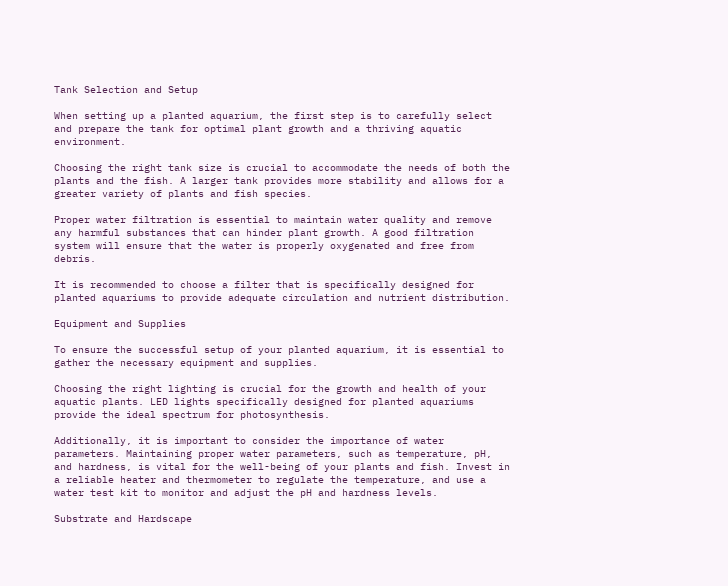Tank Selection and Setup

When setting up a planted aquarium, the first step is to carefully select and prepare the tank for optimal plant growth and a thriving aquatic environment.

Choosing the right tank size is crucial to accommodate the needs of both the plants and the fish. A larger tank provides more stability and allows for a greater variety of plants and fish species.

Proper water filtration is essential to maintain water quality and remove any harmful substances that can hinder plant growth. A good filtration system will ensure that the water is properly oxygenated and free from debris.

It is recommended to choose a filter that is specifically designed for planted aquariums to provide adequate circulation and nutrient distribution.

Equipment and Supplies

To ensure the successful setup of your planted aquarium, it is essential to gather the necessary equipment and supplies.

Choosing the right lighting is crucial for the growth and health of your aquatic plants. LED lights specifically designed for planted aquariums provide the ideal spectrum for photosynthesis.

Additionally, it is important to consider the importance of water parameters. Maintaining proper water parameters, such as temperature, pH, and hardness, is vital for the well-being of your plants and fish. Invest in a reliable heater and thermometer to regulate the temperature, and use a water test kit to monitor and adjust the pH and hardness levels.

Substrate and Hardscape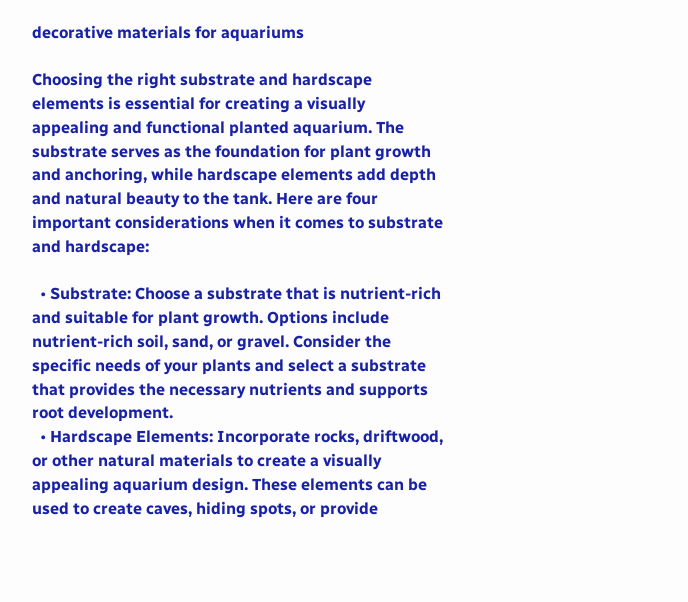decorative materials for aquariums

Choosing the right substrate and hardscape elements is essential for creating a visually appealing and functional planted aquarium. The substrate serves as the foundation for plant growth and anchoring, while hardscape elements add depth and natural beauty to the tank. Here are four important considerations when it comes to substrate and hardscape:

  • Substrate: Choose a substrate that is nutrient-rich and suitable for plant growth. Options include nutrient-rich soil, sand, or gravel. Consider the specific needs of your plants and select a substrate that provides the necessary nutrients and supports root development.
  • Hardscape Elements: Incorporate rocks, driftwood, or other natural materials to create a visually appealing aquarium design. These elements can be used to create caves, hiding spots, or provide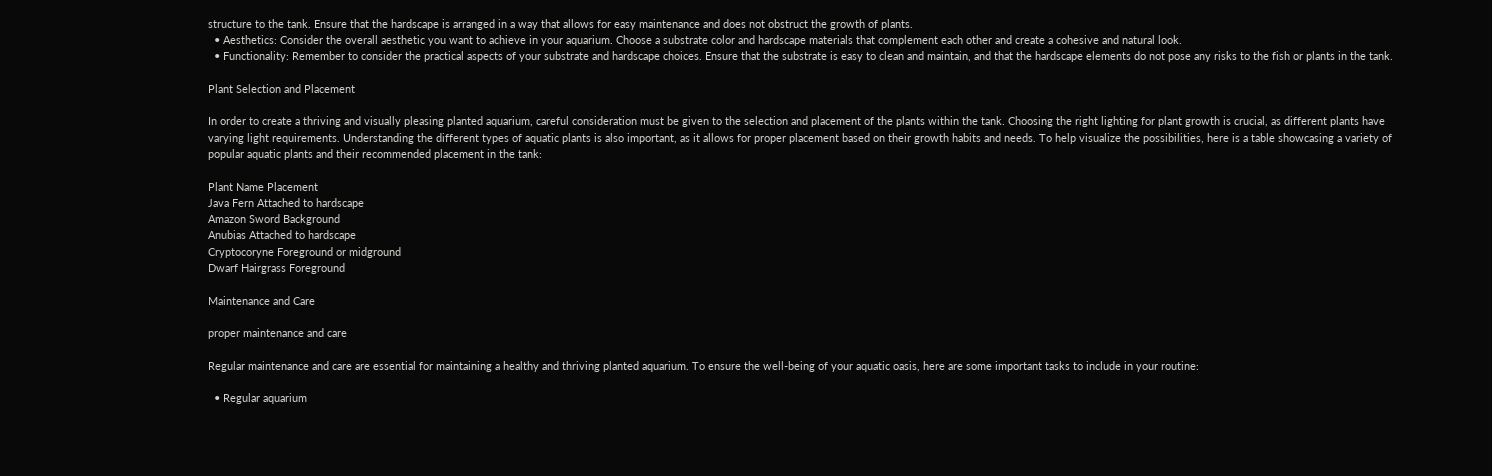structure to the tank. Ensure that the hardscape is arranged in a way that allows for easy maintenance and does not obstruct the growth of plants.
  • Aesthetics: Consider the overall aesthetic you want to achieve in your aquarium. Choose a substrate color and hardscape materials that complement each other and create a cohesive and natural look.
  • Functionality: Remember to consider the practical aspects of your substrate and hardscape choices. Ensure that the substrate is easy to clean and maintain, and that the hardscape elements do not pose any risks to the fish or plants in the tank.

Plant Selection and Placement

In order to create a thriving and visually pleasing planted aquarium, careful consideration must be given to the selection and placement of the plants within the tank. Choosing the right lighting for plant growth is crucial, as different plants have varying light requirements. Understanding the different types of aquatic plants is also important, as it allows for proper placement based on their growth habits and needs. To help visualize the possibilities, here is a table showcasing a variety of popular aquatic plants and their recommended placement in the tank:

Plant Name Placement
Java Fern Attached to hardscape
Amazon Sword Background
Anubias Attached to hardscape
Cryptocoryne Foreground or midground
Dwarf Hairgrass Foreground

Maintenance and Care

proper maintenance and care

Regular maintenance and care are essential for maintaining a healthy and thriving planted aquarium. To ensure the well-being of your aquatic oasis, here are some important tasks to include in your routine:

  • Regular aquarium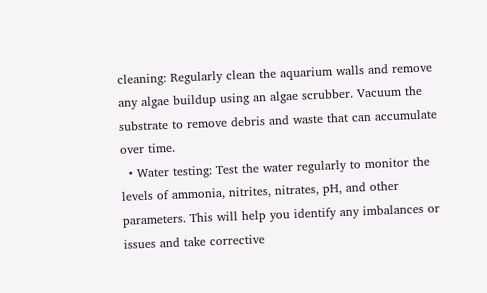cleaning: Regularly clean the aquarium walls and remove any algae buildup using an algae scrubber. Vacuum the substrate to remove debris and waste that can accumulate over time.
  • Water testing: Test the water regularly to monitor the levels of ammonia, nitrites, nitrates, pH, and other parameters. This will help you identify any imbalances or issues and take corrective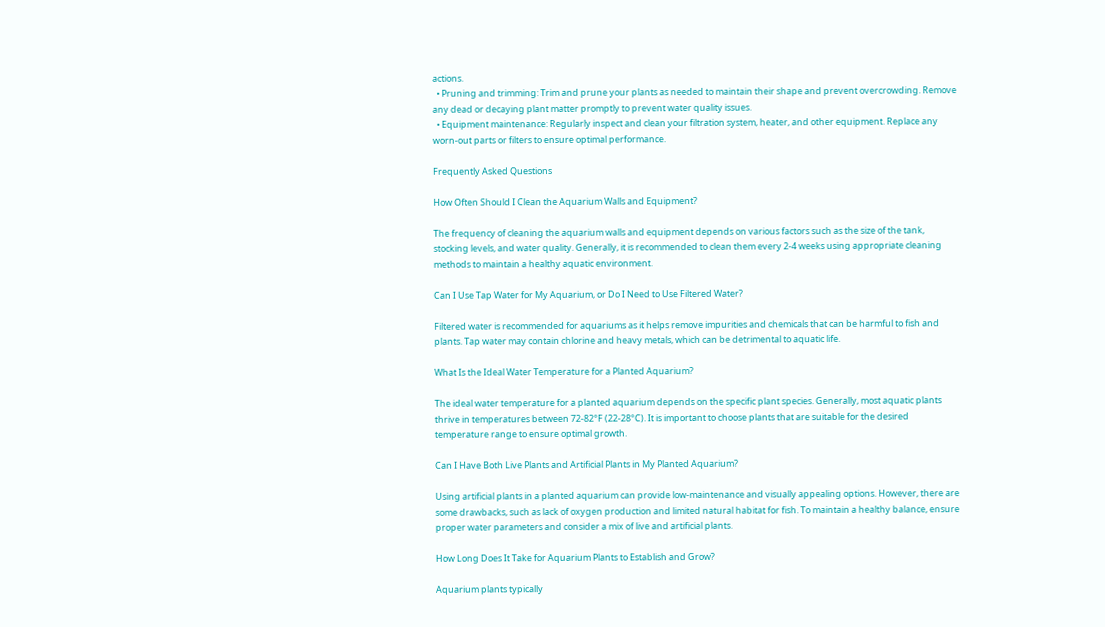actions.
  • Pruning and trimming: Trim and prune your plants as needed to maintain their shape and prevent overcrowding. Remove any dead or decaying plant matter promptly to prevent water quality issues.
  • Equipment maintenance: Regularly inspect and clean your filtration system, heater, and other equipment. Replace any worn-out parts or filters to ensure optimal performance.

Frequently Asked Questions

How Often Should I Clean the Aquarium Walls and Equipment?

The frequency of cleaning the aquarium walls and equipment depends on various factors such as the size of the tank, stocking levels, and water quality. Generally, it is recommended to clean them every 2-4 weeks using appropriate cleaning methods to maintain a healthy aquatic environment.

Can I Use Tap Water for My Aquarium, or Do I Need to Use Filtered Water?

Filtered water is recommended for aquariums as it helps remove impurities and chemicals that can be harmful to fish and plants. Tap water may contain chlorine and heavy metals, which can be detrimental to aquatic life.

What Is the Ideal Water Temperature for a Planted Aquarium?

The ideal water temperature for a planted aquarium depends on the specific plant species. Generally, most aquatic plants thrive in temperatures between 72-82°F (22-28°C). It is important to choose plants that are suitable for the desired temperature range to ensure optimal growth.

Can I Have Both Live Plants and Artificial Plants in My Planted Aquarium?

Using artificial plants in a planted aquarium can provide low-maintenance and visually appealing options. However, there are some drawbacks, such as lack of oxygen production and limited natural habitat for fish. To maintain a healthy balance, ensure proper water parameters and consider a mix of live and artificial plants.

How Long Does It Take for Aquarium Plants to Establish and Grow?

Aquarium plants typically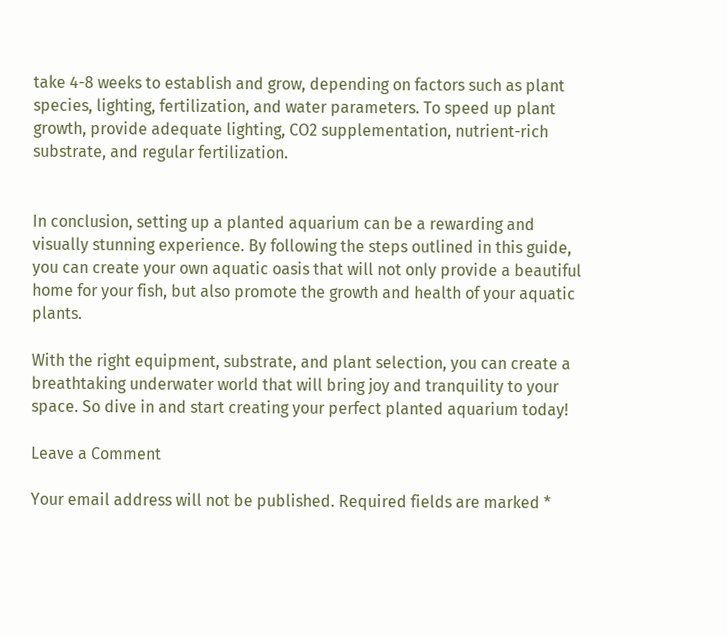take 4-8 weeks to establish and grow, depending on factors such as plant species, lighting, fertilization, and water parameters. To speed up plant growth, provide adequate lighting, CO2 supplementation, nutrient-rich substrate, and regular fertilization.


In conclusion, setting up a planted aquarium can be a rewarding and visually stunning experience. By following the steps outlined in this guide, you can create your own aquatic oasis that will not only provide a beautiful home for your fish, but also promote the growth and health of your aquatic plants.

With the right equipment, substrate, and plant selection, you can create a breathtaking underwater world that will bring joy and tranquility to your space. So dive in and start creating your perfect planted aquarium today!

Leave a Comment

Your email address will not be published. Required fields are marked *